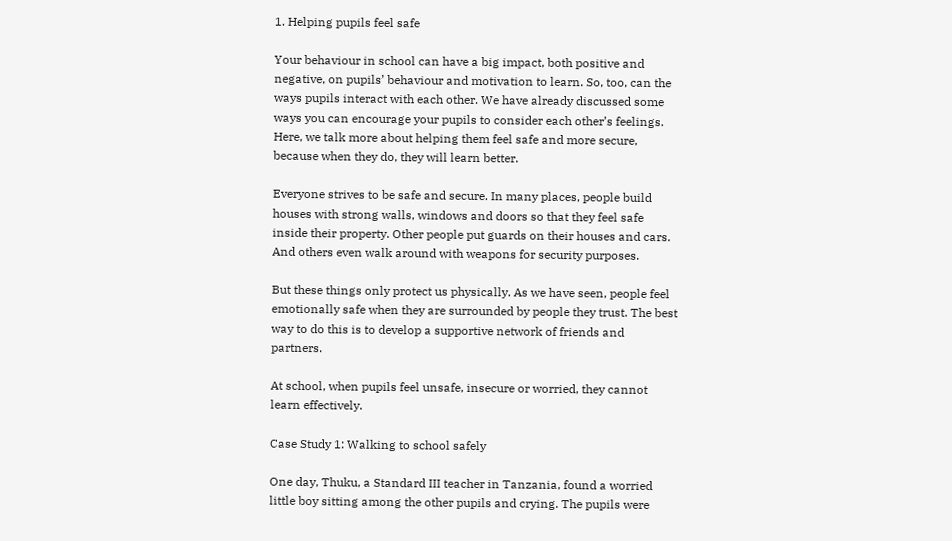1. Helping pupils feel safe

Your behaviour in school can have a big impact, both positive and negative, on pupils’ behaviour and motivation to learn. So, too, can the ways pupils interact with each other. We have already discussed some ways you can encourage your pupils to consider each other’s feelings. Here, we talk more about helping them feel safe and more secure, because when they do, they will learn better.

Everyone strives to be safe and secure. In many places, people build houses with strong walls, windows and doors so that they feel safe inside their property. Other people put guards on their houses and cars. And others even walk around with weapons for security purposes.

But these things only protect us physically. As we have seen, people feel emotionally safe when they are surrounded by people they trust. The best way to do this is to develop a supportive network of friends and partners.

At school, when pupils feel unsafe, insecure or worried, they cannot learn effectively.

Case Study 1: Walking to school safely

One day, Thuku, a Standard III teacher in Tanzania, found a worried little boy sitting among the other pupils and crying. The pupils were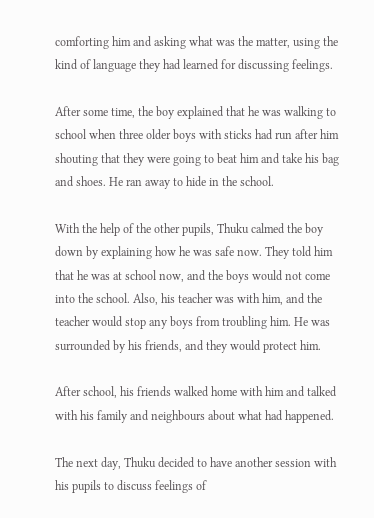comforting him and asking what was the matter, using the kind of language they had learned for discussing feelings.

After some time, the boy explained that he was walking to school when three older boys with sticks had run after him shouting that they were going to beat him and take his bag and shoes. He ran away to hide in the school.

With the help of the other pupils, Thuku calmed the boy down by explaining how he was safe now. They told him that he was at school now, and the boys would not come into the school. Also, his teacher was with him, and the teacher would stop any boys from troubling him. He was surrounded by his friends, and they would protect him.

After school, his friends walked home with him and talked with his family and neighbours about what had happened.

The next day, Thuku decided to have another session with his pupils to discuss feelings of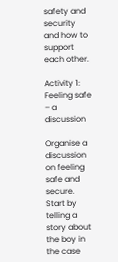safety and security and how to support each other.

Activity 1: Feeling safe – a discussion

Organise a discussion on feeling safe and secure. Start by telling a story about the boy in the case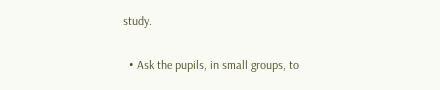study.

  • Ask the pupils, in small groups, to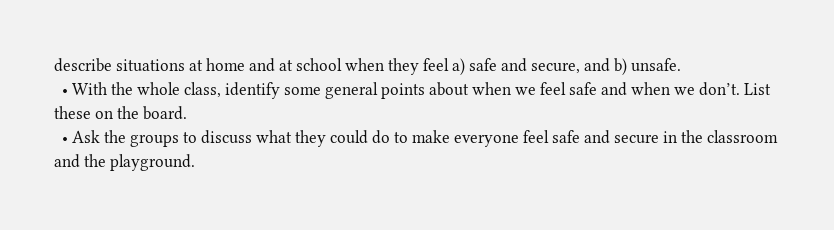describe situations at home and at school when they feel a) safe and secure, and b) unsafe.
  • With the whole class, identify some general points about when we feel safe and when we don’t. List these on the board.
  • Ask the groups to discuss what they could do to make everyone feel safe and secure in the classroom and the playground.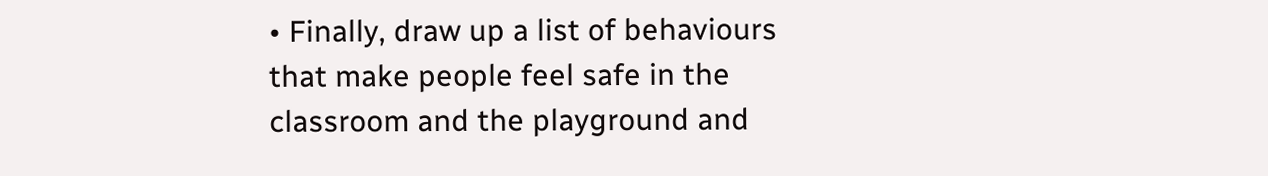• Finally, draw up a list of behaviours that make people feel safe in the classroom and the playground and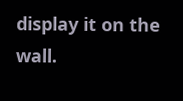display it on the wall.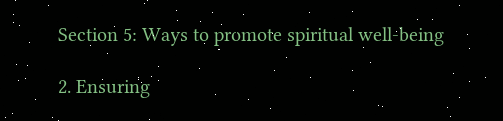Section 5: Ways to promote spiritual well-being

2. Ensuring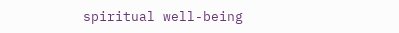spiritual well-being